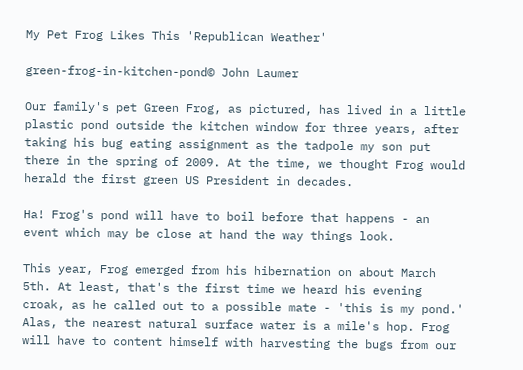My Pet Frog Likes This 'Republican Weather'

green-frog-in-kitchen-pond© John Laumer

Our family's pet Green Frog, as pictured, has lived in a little plastic pond outside the kitchen window for three years, after taking his bug eating assignment as the tadpole my son put there in the spring of 2009. At the time, we thought Frog would herald the first green US President in decades.

Ha! Frog's pond will have to boil before that happens - an event which may be close at hand the way things look.

This year, Frog emerged from his hibernation on about March 5th. At least, that's the first time we heard his evening croak, as he called out to a possible mate - 'this is my pond.' Alas, the nearest natural surface water is a mile's hop. Frog will have to content himself with harvesting the bugs from our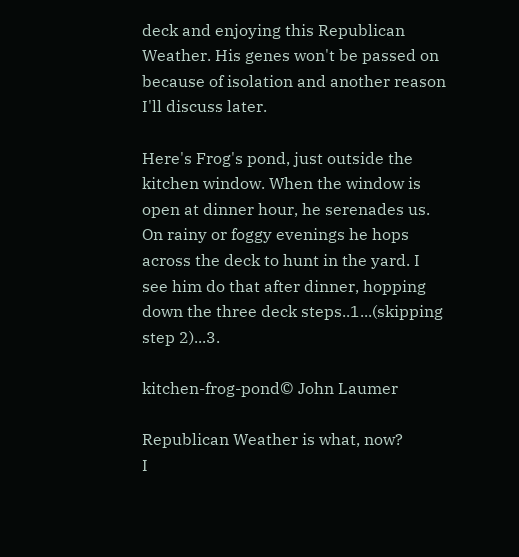deck and enjoying this Republican Weather. His genes won't be passed on because of isolation and another reason I'll discuss later.

Here's Frog's pond, just outside the kitchen window. When the window is open at dinner hour, he serenades us. On rainy or foggy evenings he hops across the deck to hunt in the yard. I see him do that after dinner, hopping down the three deck steps..1...(skipping step 2)...3.

kitchen-frog-pond© John Laumer

Republican Weather is what, now?
I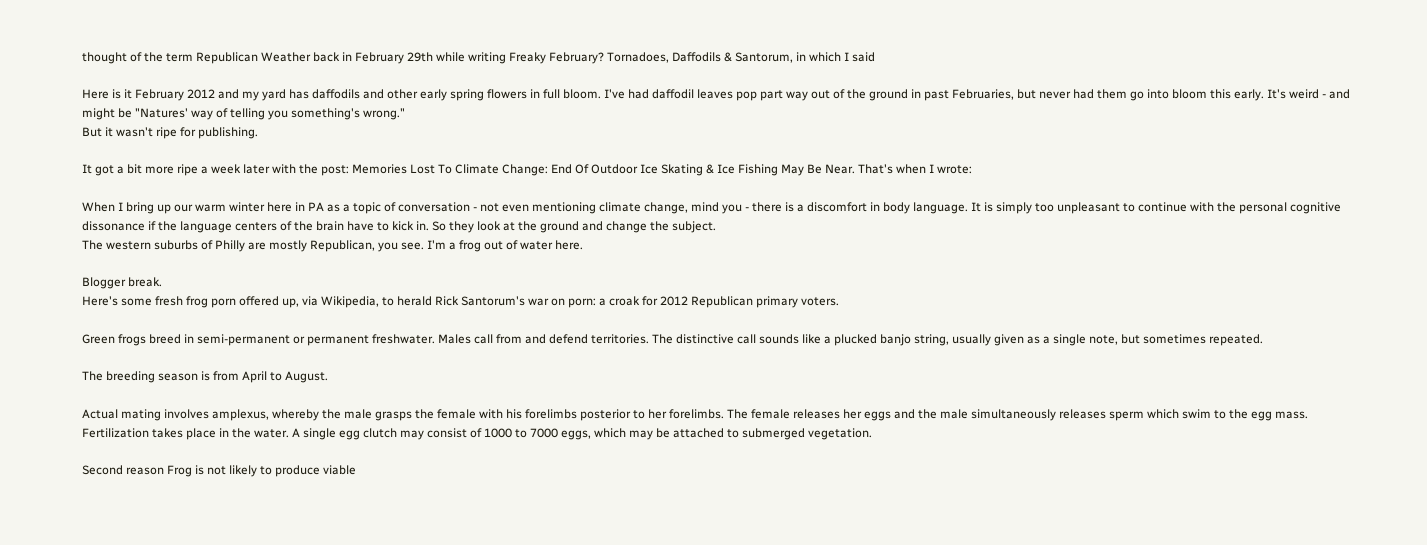thought of the term Republican Weather back in February 29th while writing Freaky February? Tornadoes, Daffodils & Santorum, in which I said

Here is it February 2012 and my yard has daffodils and other early spring flowers in full bloom. I've had daffodil leaves pop part way out of the ground in past Februaries, but never had them go into bloom this early. It's weird - and might be "Natures' way of telling you something's wrong."
But it wasn't ripe for publishing.

It got a bit more ripe a week later with the post: Memories Lost To Climate Change: End Of Outdoor Ice Skating & Ice Fishing May Be Near. That's when I wrote:

When I bring up our warm winter here in PA as a topic of conversation - not even mentioning climate change, mind you - there is a discomfort in body language. It is simply too unpleasant to continue with the personal cognitive dissonance if the language centers of the brain have to kick in. So they look at the ground and change the subject.
The western suburbs of Philly are mostly Republican, you see. I'm a frog out of water here.

Blogger break.
Here's some fresh frog porn offered up, via Wikipedia, to herald Rick Santorum's war on porn: a croak for 2012 Republican primary voters.

Green frogs breed in semi-permanent or permanent freshwater. Males call from and defend territories. The distinctive call sounds like a plucked banjo string, usually given as a single note, but sometimes repeated.

The breeding season is from April to August.

Actual mating involves amplexus, whereby the male grasps the female with his forelimbs posterior to her forelimbs. The female releases her eggs and the male simultaneously releases sperm which swim to the egg mass. Fertilization takes place in the water. A single egg clutch may consist of 1000 to 7000 eggs, which may be attached to submerged vegetation.

Second reason Frog is not likely to produce viable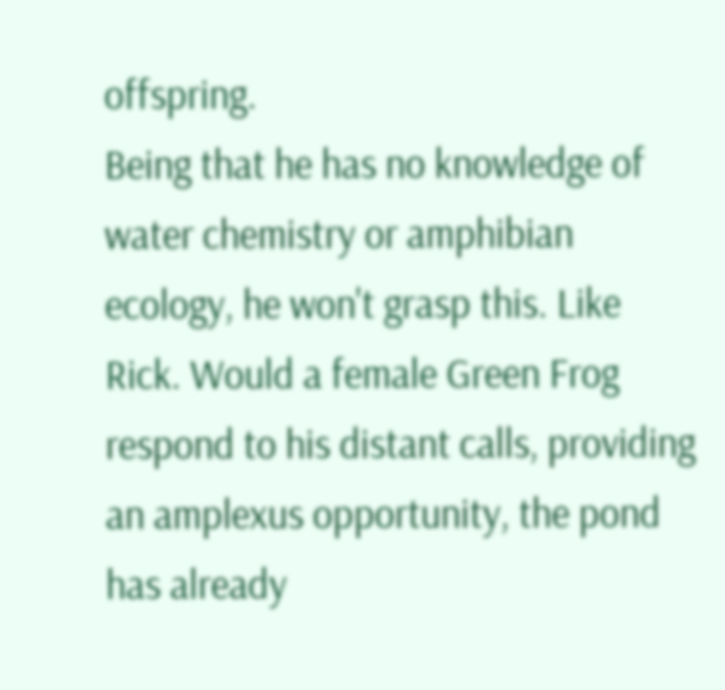offspring.
Being that he has no knowledge of water chemistry or amphibian ecology, he won't grasp this. Like Rick. Would a female Green Frog respond to his distant calls, providing an amplexus opportunity, the pond has already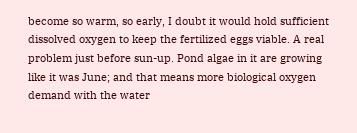become so warm, so early, I doubt it would hold sufficient dissolved oxygen to keep the fertilized eggs viable. A real problem just before sun-up. Pond algae in it are growing like it was June; and that means more biological oxygen demand with the water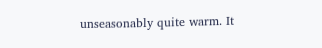unseasonably quite warm. It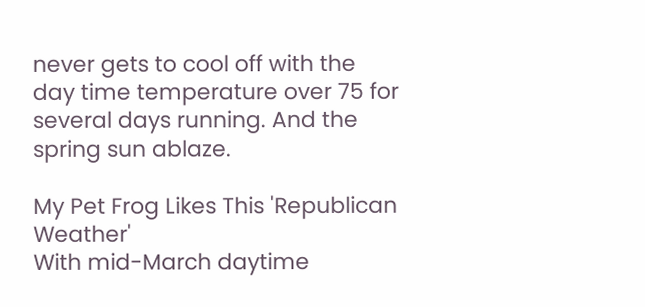never gets to cool off with the day time temperature over 75 for several days running. And the spring sun ablaze.

My Pet Frog Likes This 'Republican Weather'
With mid-March daytime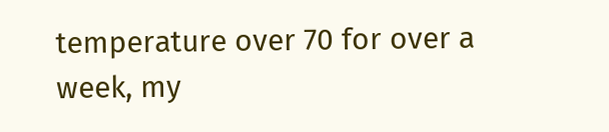temperature over 70 for over a week, my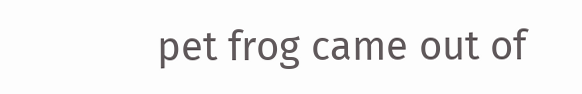pet frog came out of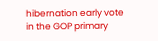hibernation early vote in the GOP primary